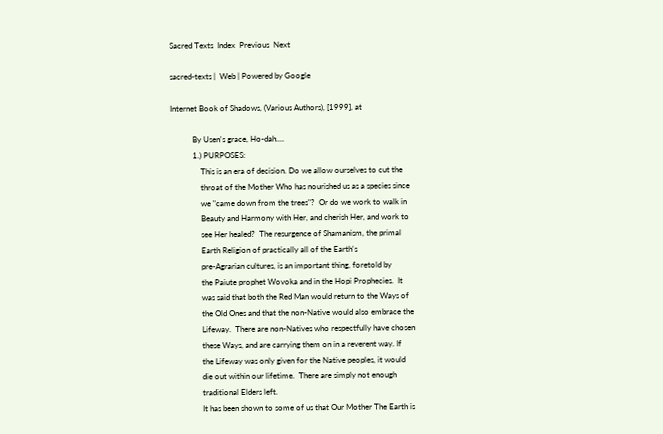Sacred Texts  Index  Previous  Next

sacred-texts |  Web | Powered by Google

Internet Book of Shadows, (Various Authors), [1999], at

           By Usen's grace, Ho-dah....
           1.) PURPOSES:
               This is an era of decision. Do we allow ourselves to cut the
               throat of the Mother Who has nourished us as a species since
               we "came down from the trees"?  Or do we work to walk in
               Beauty and Harmony with Her, and cherish Her, and work to
               see Her healed?  The resurgence of Shamanism, the primal
               Earth Religion of practically all of the Earth's
               pre-Agrarian cultures, is an important thing, foretold by
               the Paiute prophet Wovoka and in the Hopi Prophecies.  It
               was said that both the Red Man would return to the Ways of
               the Old Ones and that the non-Native would also embrace the
               Lifeway.  There are non-Natives who respectfully have chosen
               these Ways, and are carrying them on in a reverent way. If
               the Lifeway was only given for the Native peoples, it would
               die out within our lifetime.  There are simply not enough
               traditional Elders left.
               It has been shown to some of us that Our Mother The Earth is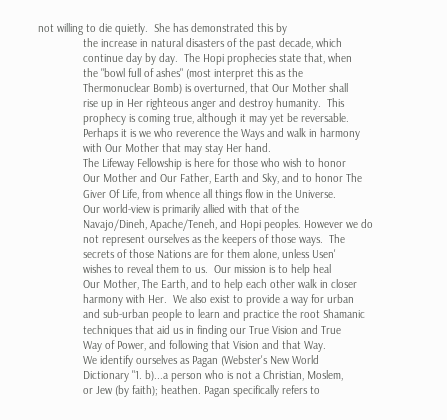not willing to die quietly.  She has demonstrated this by
               the increase in natural disasters of the past decade, which
               continue day by day.  The Hopi prophecies state that, when
               the "bowl full of ashes" (most interpret this as the
               Thermonuclear Bomb) is overturned, that Our Mother shall
               rise up in Her righteous anger and destroy humanity.  This
               prophecy is coming true, although it may yet be reversable.
               Perhaps it is we who reverence the Ways and walk in harmony
               with Our Mother that may stay Her hand.
               The Lifeway Fellowship is here for those who wish to honor
               Our Mother and Our Father, Earth and Sky, and to honor The
               Giver Of Life, from whence all things flow in the Universe.
               Our world-view is primarily allied with that of the
               Navajo/Dineh, Apache/Teneh, and Hopi peoples. However we do
               not represent ourselves as the keepers of those ways.  The
               secrets of those Nations are for them alone, unless Usen'
               wishes to reveal them to us.  Our mission is to help heal
               Our Mother, The Earth, and to help each other walk in closer
               harmony with Her.  We also exist to provide a way for urban
               and sub-urban people to learn and practice the root Shamanic
               techniques that aid us in finding our True Vision and True
               Way of Power, and following that Vision and that Way.
               We identify ourselves as Pagan (Webster's New World
               Dictionary "1. b)...a person who is not a Christian, Moslem,
               or Jew (by faith); heathen. Pagan specifically refers to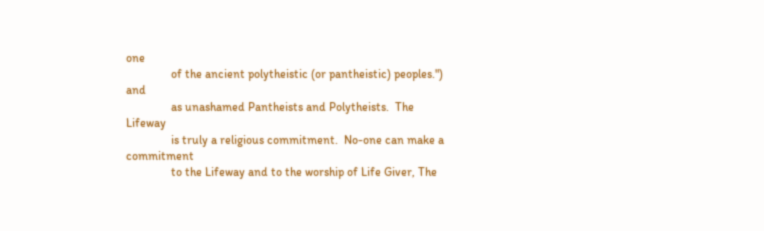one
               of the ancient polytheistic (or pantheistic) peoples.") and
               as unashamed Pantheists and Polytheists.  The Lifeway
               is truly a religious commitment.  No-one can make a commitment
               to the Lifeway and to the worship of Life Giver, The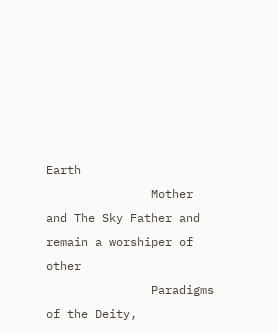Earth
               Mother and The Sky Father and remain a worshiper of other
               Paradigms of the Deity,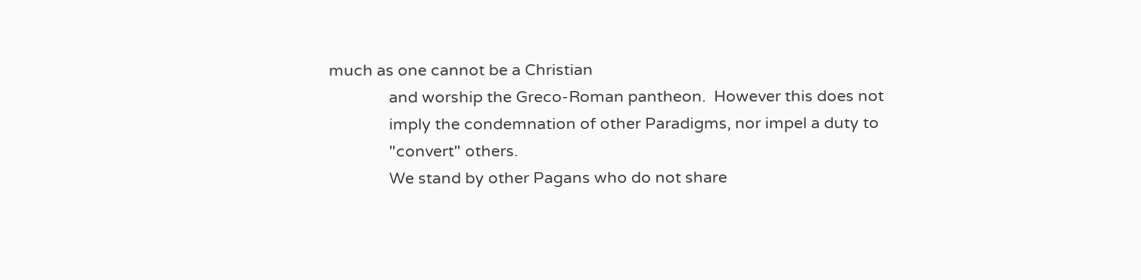much as one cannot be a Christian
               and worship the Greco-Roman pantheon.  However this does not
               imply the condemnation of other Paradigms, nor impel a duty to
               "convert" others.
               We stand by other Pagans who do not share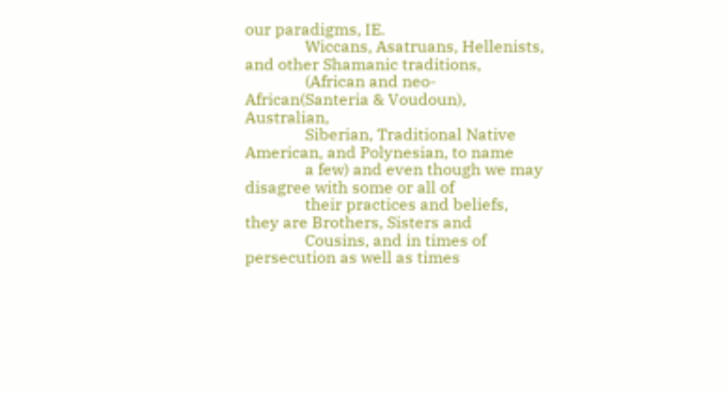our paradigms, IE.
               Wiccans, Asatruans, Hellenists, and other Shamanic traditions,
               (African and neo-African(Santeria & Voudoun), Australian,
               Siberian, Traditional Native American, and Polynesian, to name
               a few) and even though we may disagree with some or all of
               their practices and beliefs, they are Brothers, Sisters and
               Cousins, and in times of persecution as well as times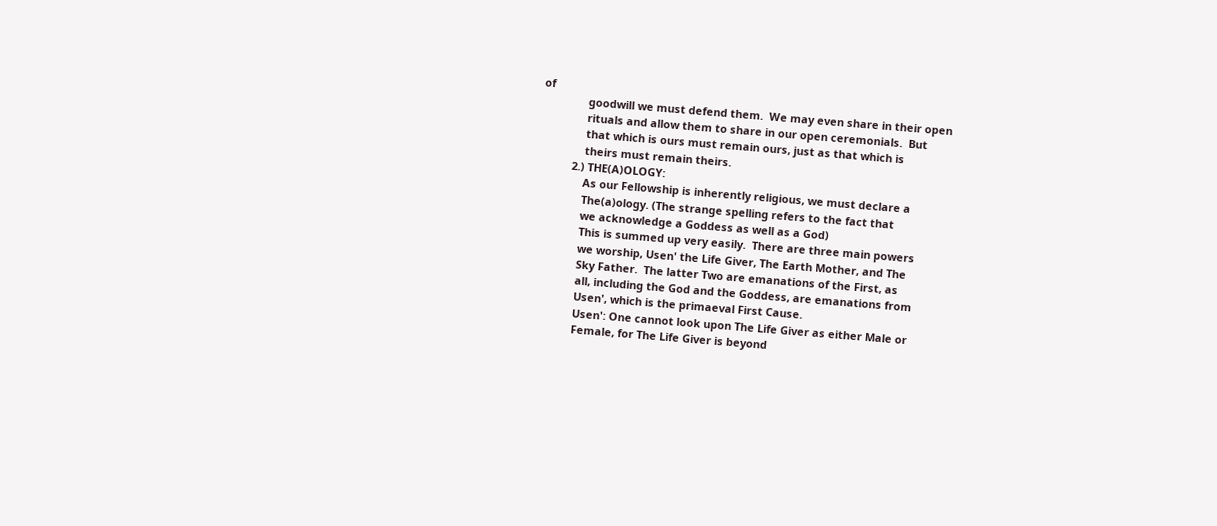of
               goodwill we must defend them.  We may even share in their open
               rituals and allow them to share in our open ceremonials.  But
               that which is ours must remain ours, just as that which is
               theirs must remain theirs.
           2.) THE(A)OLOGY:
               As our Fellowship is inherently religious, we must declare a
               The(a)ology. (The strange spelling refers to the fact that
               we acknowledge a Goddess as well as a God)
               This is summed up very easily.  There are three main powers
               we worship, Usen' the Life Giver, The Earth Mother, and The
               Sky Father.  The latter Two are emanations of the First, as
               all, including the God and the Goddess, are emanations from
               Usen', which is the primaeval First Cause.
               Usen': One cannot look upon The Life Giver as either Male or
               Female, for The Life Giver is beyond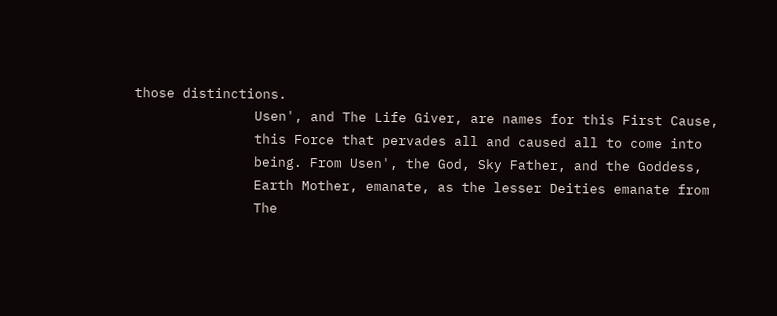those distinctions.
               Usen', and The Life Giver, are names for this First Cause,
               this Force that pervades all and caused all to come into
               being. From Usen', the God, Sky Father, and the Goddess,
               Earth Mother, emanate, as the lesser Deities emanate from
               The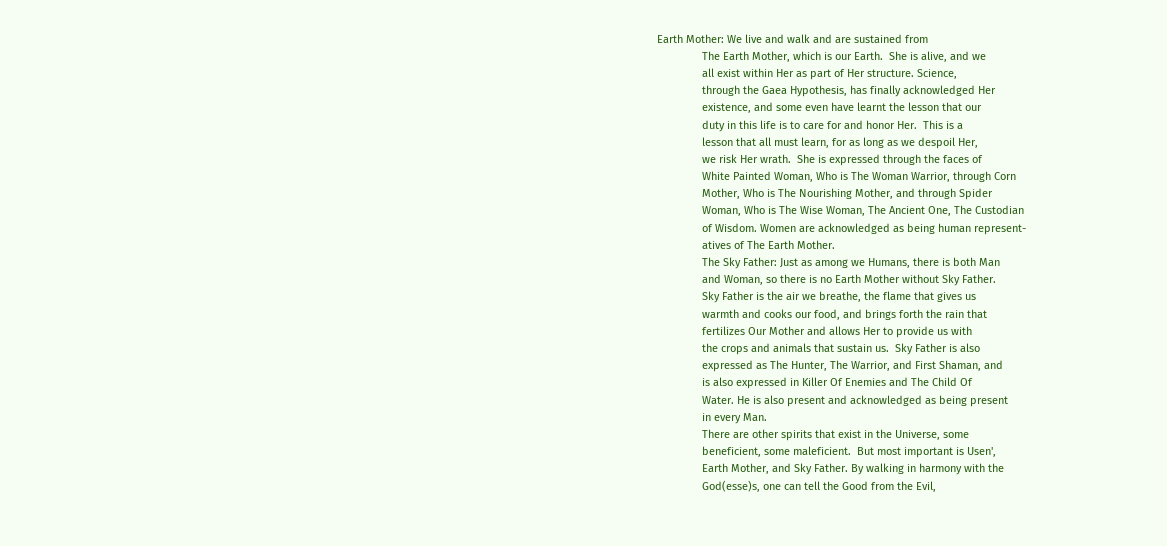Earth Mother: We live and walk and are sustained from
               The Earth Mother, which is our Earth.  She is alive, and we
               all exist within Her as part of Her structure. Science,
               through the Gaea Hypothesis, has finally acknowledged Her
               existence, and some even have learnt the lesson that our
               duty in this life is to care for and honor Her.  This is a
               lesson that all must learn, for as long as we despoil Her,
               we risk Her wrath.  She is expressed through the faces of
               White Painted Woman, Who is The Woman Warrior, through Corn
               Mother, Who is The Nourishing Mother, and through Spider
               Woman, Who is The Wise Woman, The Ancient One, The Custodian
               of Wisdom. Women are acknowledged as being human represent-
               atives of The Earth Mother.
               The Sky Father: Just as among we Humans, there is both Man
               and Woman, so there is no Earth Mother without Sky Father.
               Sky Father is the air we breathe, the flame that gives us
               warmth and cooks our food, and brings forth the rain that
               fertilizes Our Mother and allows Her to provide us with
               the crops and animals that sustain us.  Sky Father is also
               expressed as The Hunter, The Warrior, and First Shaman, and
               is also expressed in Killer Of Enemies and The Child Of
               Water. He is also present and acknowledged as being present
               in every Man.
               There are other spirits that exist in the Universe, some
               beneficient, some maleficient.  But most important is Usen',
               Earth Mother, and Sky Father. By walking in harmony with the
               God(esse)s, one can tell the Good from the Evil,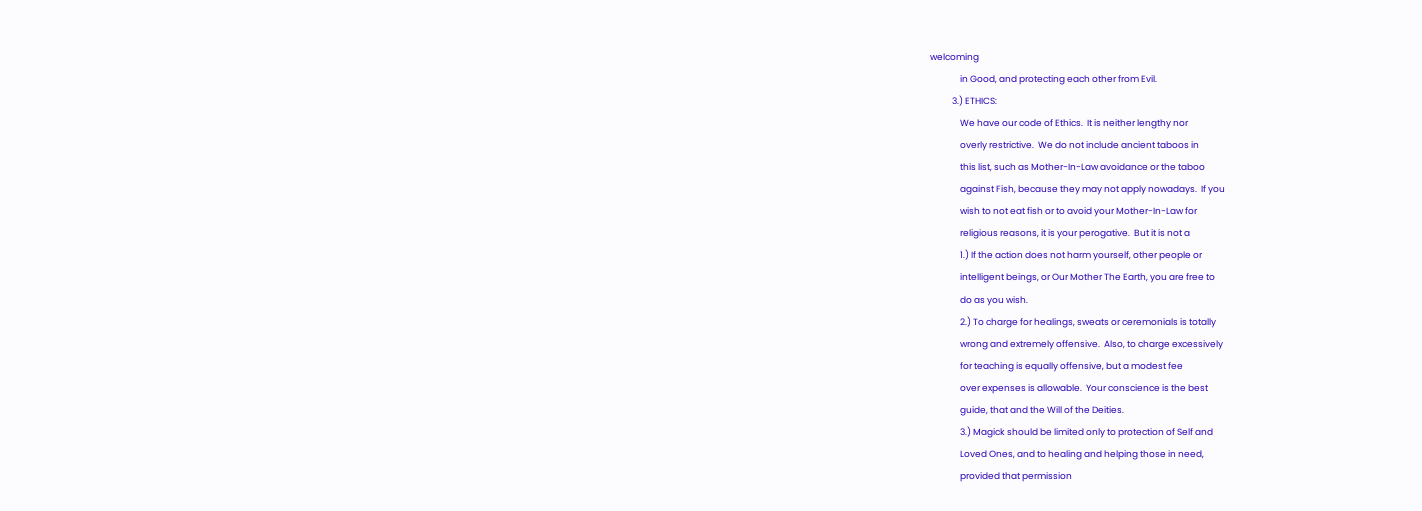welcoming
               in Good, and protecting each other from Evil.
           3.) ETHICS:
               We have our code of Ethics.  It is neither lengthy nor
               overly restrictive.  We do not include ancient taboos in
               this list, such as Mother-In-Law avoidance or the taboo
               against Fish, because they may not apply nowadays.  If you
               wish to not eat fish or to avoid your Mother-In-Law for
               religious reasons, it is your perogative.  But it is not a
               1.) If the action does not harm yourself, other people or
               intelligent beings, or Our Mother The Earth, you are free to
               do as you wish.
               2.) To charge for healings, sweats or ceremonials is totally
               wrong and extremely offensive.  Also, to charge excessively
               for teaching is equally offensive, but a modest fee
               over expenses is allowable.  Your conscience is the best
               guide, that and the Will of the Deities.
               3.) Magick should be limited only to protection of Self and
               Loved Ones, and to healing and helping those in need,
               provided that permission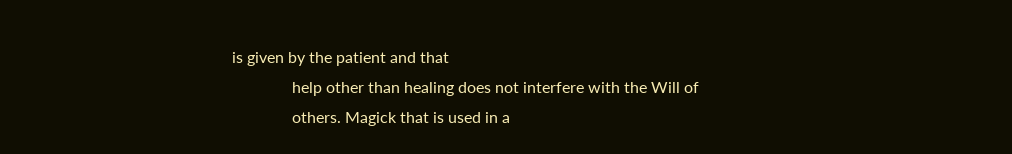is given by the patient and that
               help other than healing does not interfere with the Will of
               others. Magick that is used in a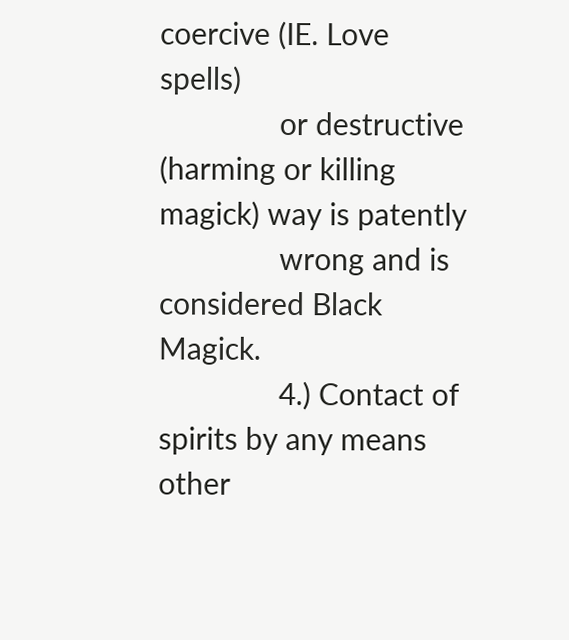coercive (IE. Love spells)
               or destructive (harming or killing magick) way is patently
               wrong and is considered Black Magick.
               4.) Contact of spirits by any means other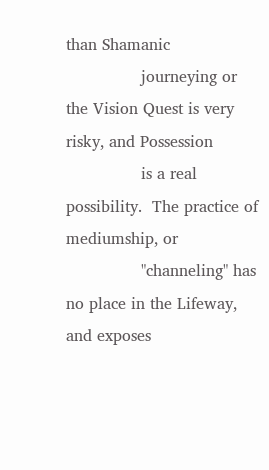than Shamanic
               journeying or the Vision Quest is very risky, and Possession
               is a real possibility.  The practice of mediumship, or
               "channeling" has no place in the Lifeway, and exposes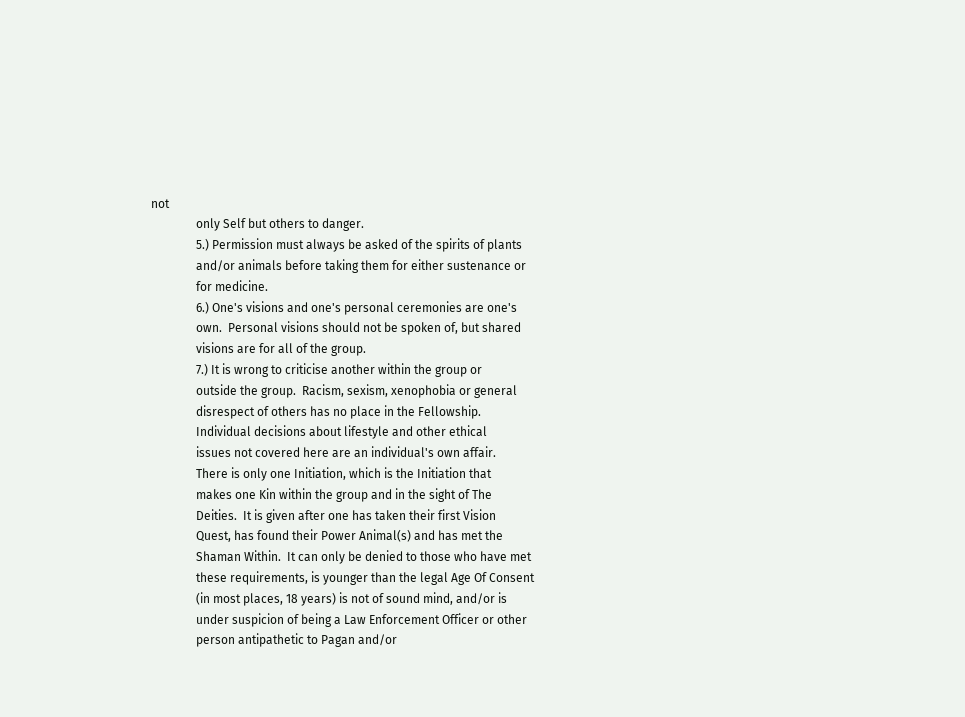not
               only Self but others to danger.
               5.) Permission must always be asked of the spirits of plants
               and/or animals before taking them for either sustenance or
               for medicine.
               6.) One's visions and one's personal ceremonies are one's
               own.  Personal visions should not be spoken of, but shared
               visions are for all of the group.
               7.) It is wrong to criticise another within the group or
               outside the group.  Racism, sexism, xenophobia or general
               disrespect of others has no place in the Fellowship.
               Individual decisions about lifestyle and other ethical
               issues not covered here are an individual's own affair.
               There is only one Initiation, which is the Initiation that
               makes one Kin within the group and in the sight of The
               Deities.  It is given after one has taken their first Vision
               Quest, has found their Power Animal(s) and has met the
               Shaman Within.  It can only be denied to those who have met
               these requirements, is younger than the legal Age Of Consent
               (in most places, 18 years) is not of sound mind, and/or is
               under suspicion of being a Law Enforcement Officer or other
               person antipathetic to Pagan and/or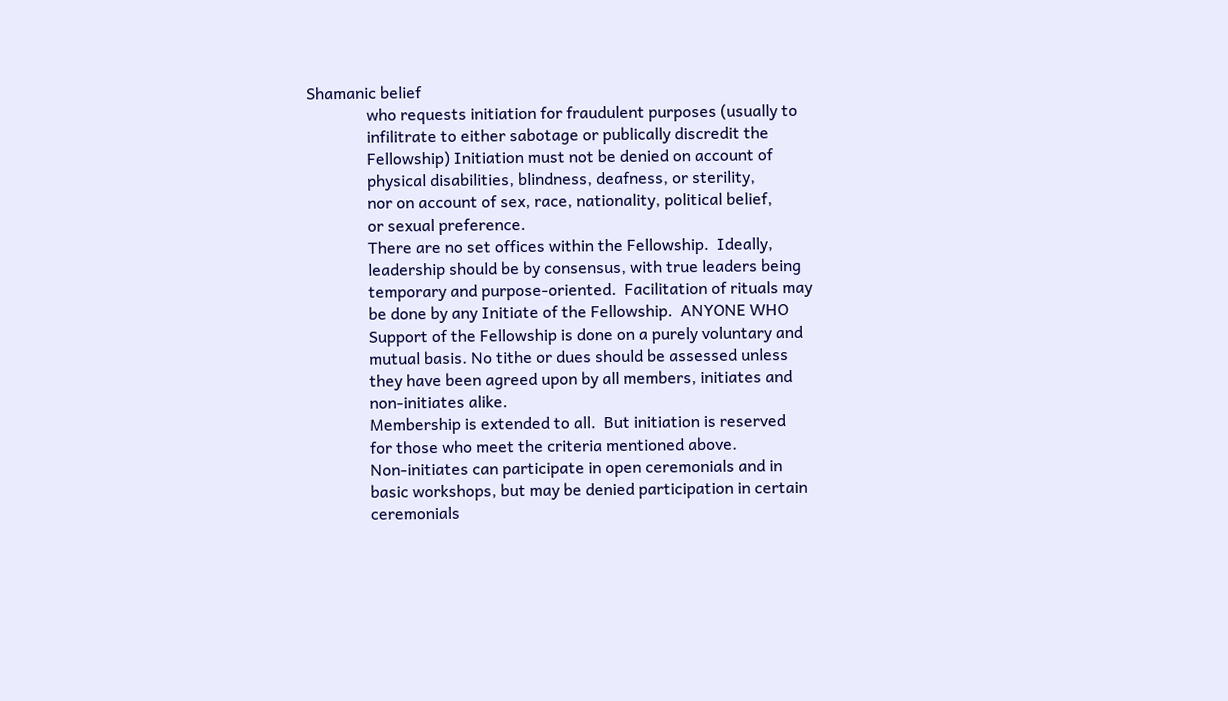Shamanic belief
               who requests initiation for fraudulent purposes (usually to
               infilitrate to either sabotage or publically discredit the
               Fellowship) Initiation must not be denied on account of
               physical disabilities, blindness, deafness, or sterility,
               nor on account of sex, race, nationality, political belief,
               or sexual preference.
               There are no set offices within the Fellowship.  Ideally,
               leadership should be by consensus, with true leaders being
               temporary and purpose-oriented.  Facilitation of rituals may
               be done by any Initiate of the Fellowship.  ANYONE WHO
               Support of the Fellowship is done on a purely voluntary and
               mutual basis. No tithe or dues should be assessed unless
               they have been agreed upon by all members, initiates and
               non-initiates alike.
               Membership is extended to all.  But initiation is reserved
               for those who meet the criteria mentioned above.
               Non-initiates can participate in open ceremonials and in
               basic workshops, but may be denied participation in certain
               ceremonials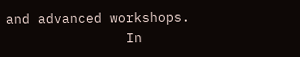and advanced workshops.
               In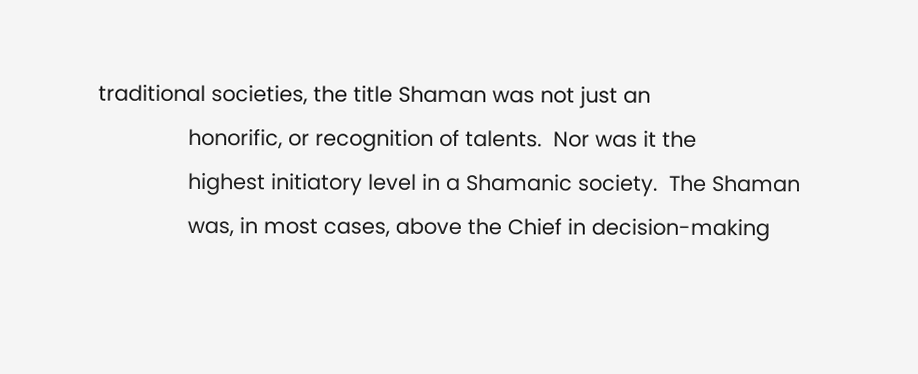traditional societies, the title Shaman was not just an
               honorific, or recognition of talents.  Nor was it the
               highest initiatory level in a Shamanic society.  The Shaman
               was, in most cases, above the Chief in decision-making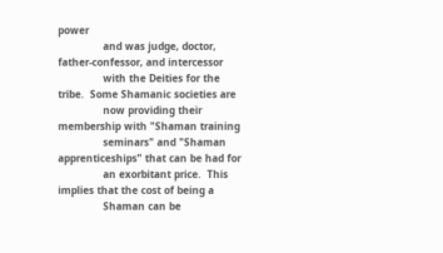power
               and was judge, doctor, father-confessor, and intercessor
               with the Deities for the tribe.  Some Shamanic societies are
               now providing their membership with "Shaman training
               seminars" and "Shaman apprenticeships" that can be had for
               an exorbitant price.  This implies that the cost of being a
               Shaman can be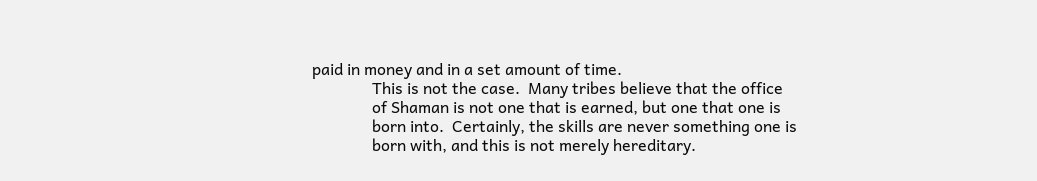paid in money and in a set amount of time.
               This is not the case.  Many tribes believe that the office
               of Shaman is not one that is earned, but one that one is
               born into.  Certainly, the skills are never something one is
               born with, and this is not merely hereditary.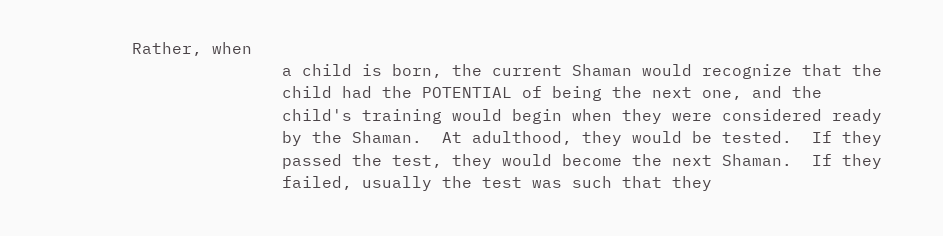Rather, when
               a child is born, the current Shaman would recognize that the
               child had the POTENTIAL of being the next one, and the
               child's training would begin when they were considered ready
               by the Shaman.  At adulthood, they would be tested.  If they
               passed the test, they would become the next Shaman.  If they
               failed, usually the test was such that they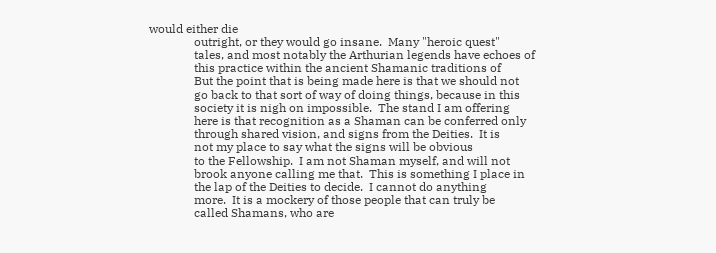would either die
               outright, or they would go insane.  Many "heroic quest"
               tales, and most notably the Arthurian legends have echoes of
               this practice within the ancient Shamanic traditions of
               But the point that is being made here is that we should not
               go back to that sort of way of doing things, because in this
               society it is nigh on impossible.  The stand I am offering
               here is that recognition as a Shaman can be conferred only
               through shared vision, and signs from the Deities.  It is
               not my place to say what the signs will be obvious
               to the Fellowship.  I am not Shaman myself, and will not
               brook anyone calling me that.  This is something I place in
               the lap of the Deities to decide.  I cannot do anything
               more.  It is a mockery of those people that can truly be
               called Shamans, who are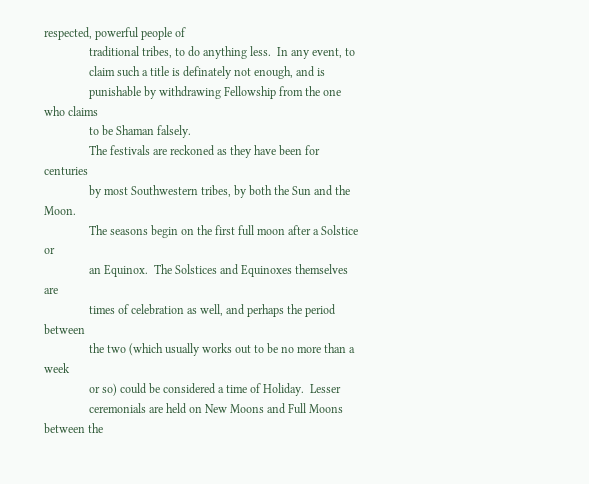respected, powerful people of
               traditional tribes, to do anything less.  In any event, to
               claim such a title is definately not enough, and is
               punishable by withdrawing Fellowship from the one who claims
               to be Shaman falsely.
               The festivals are reckoned as they have been for centuries
               by most Southwestern tribes, by both the Sun and the Moon.
               The seasons begin on the first full moon after a Solstice or
               an Equinox.  The Solstices and Equinoxes themselves are
               times of celebration as well, and perhaps the period between
               the two (which usually works out to be no more than a week
               or so) could be considered a time of Holiday.  Lesser
               ceremonials are held on New Moons and Full Moons between the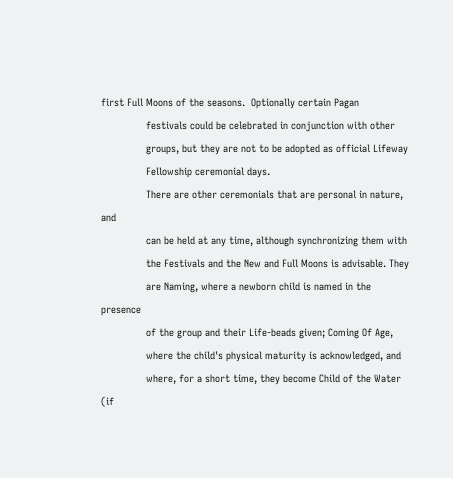first Full Moons of the seasons.  Optionally certain Pagan
               festivals could be celebrated in conjunction with other
               groups, but they are not to be adopted as official Lifeway
               Fellowship ceremonial days.
               There are other ceremonials that are personal in nature, and
               can be held at any time, although synchronizing them with
               the Festivals and the New and Full Moons is advisable. They
               are Naming, where a newborn child is named in the presence
               of the group and their Life-beads given; Coming Of Age,
               where the child's physical maturity is acknowledged, and
               where, for a short time, they become Child of the Water (if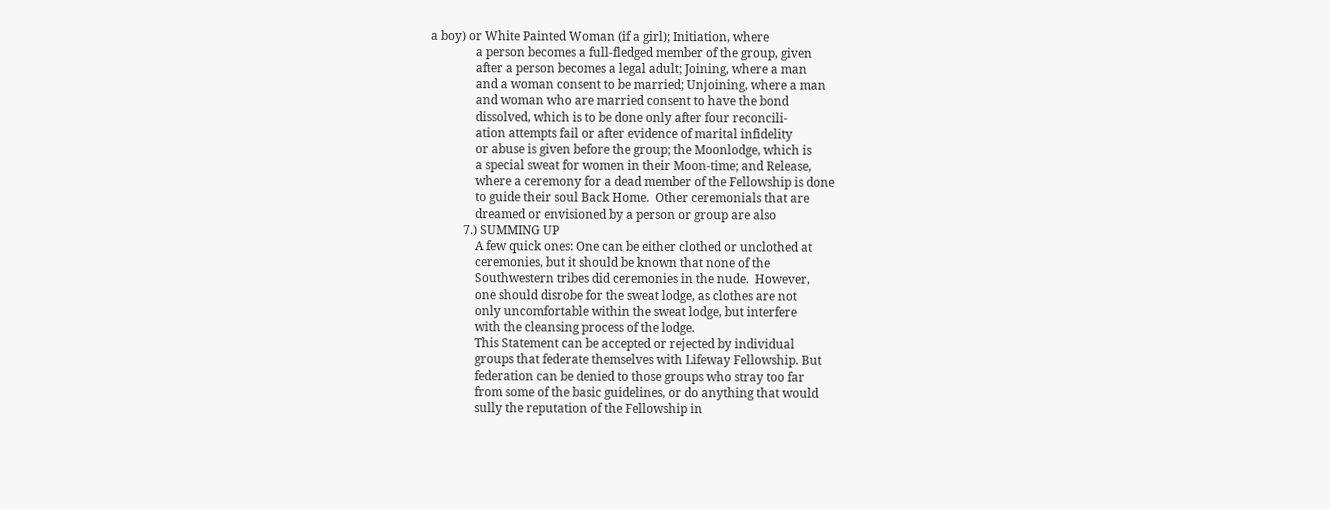a boy) or White Painted Woman (if a girl); Initiation, where
               a person becomes a full-fledged member of the group, given
               after a person becomes a legal adult; Joining, where a man
               and a woman consent to be married; Unjoining, where a man
               and woman who are married consent to have the bond
               dissolved, which is to be done only after four reconcili-
               ation attempts fail or after evidence of marital infidelity
               or abuse is given before the group; the Moonlodge, which is
               a special sweat for women in their Moon-time; and Release,
               where a ceremony for a dead member of the Fellowship is done
               to guide their soul Back Home.  Other ceremonials that are
               dreamed or envisioned by a person or group are also
           7.) SUMMING UP
               A few quick ones: One can be either clothed or unclothed at
               ceremonies, but it should be known that none of the
               Southwestern tribes did ceremonies in the nude.  However,
               one should disrobe for the sweat lodge, as clothes are not
               only uncomfortable within the sweat lodge, but interfere
               with the cleansing process of the lodge.
               This Statement can be accepted or rejected by individual
               groups that federate themselves with Lifeway Fellowship. But
               federation can be denied to those groups who stray too far
               from some of the basic guidelines, or do anything that would
               sully the reputation of the Fellowship in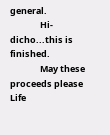general.
               Hi-dicho...this is finished.
               May these proceeds please Life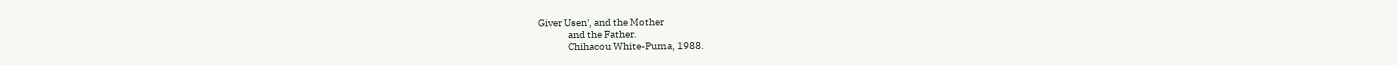Giver Usen', and the Mother
               and the Father.
               Chihacou White-Puma, 1988.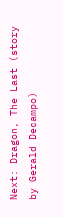Next: Dragon, The Last (story by Gerald Decampo)